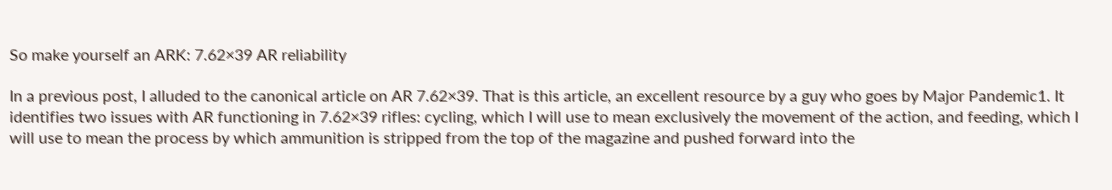So make yourself an ARK: 7.62×39 AR reliability

In a previous post, I alluded to the canonical article on AR 7.62×39. That is this article, an excellent resource by a guy who goes by Major Pandemic1. It identifies two issues with AR functioning in 7.62×39 rifles: cycling, which I will use to mean exclusively the movement of the action, and feeding, which I will use to mean the process by which ammunition is stripped from the top of the magazine and pushed forward into the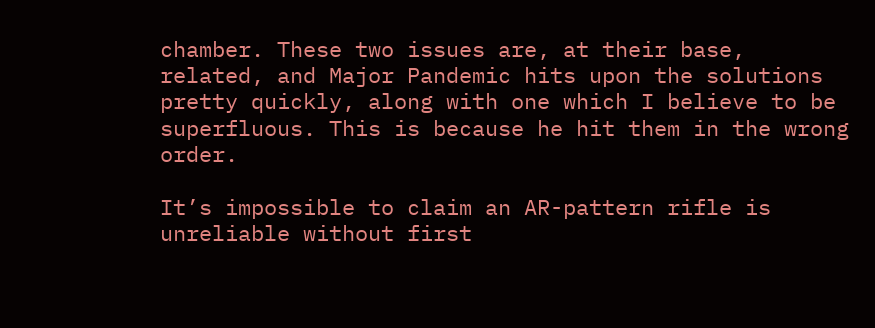chamber. These two issues are, at their base, related, and Major Pandemic hits upon the solutions pretty quickly, along with one which I believe to be superfluous. This is because he hit them in the wrong order.

It’s impossible to claim an AR-pattern rifle is unreliable without first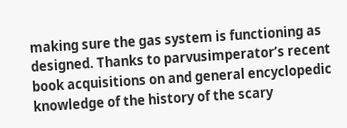making sure the gas system is functioning as designed. Thanks to parvusimperator’s recent book acquisitions on and general encyclopedic knowledge of the history of the scary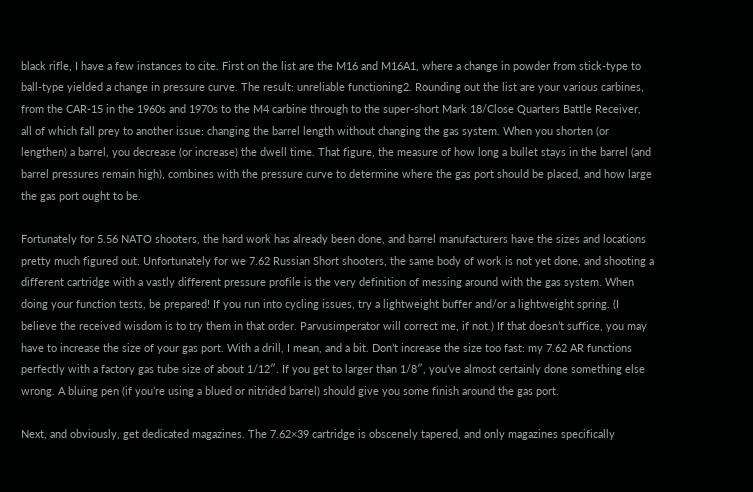black rifle, I have a few instances to cite. First on the list are the M16 and M16A1, where a change in powder from stick-type to ball-type yielded a change in pressure curve. The result: unreliable functioning2. Rounding out the list are your various carbines, from the CAR-15 in the 1960s and 1970s to the M4 carbine through to the super-short Mark 18/Close Quarters Battle Receiver, all of which fall prey to another issue: changing the barrel length without changing the gas system. When you shorten (or lengthen) a barrel, you decrease (or increase) the dwell time. That figure, the measure of how long a bullet stays in the barrel (and barrel pressures remain high), combines with the pressure curve to determine where the gas port should be placed, and how large the gas port ought to be.

Fortunately for 5.56 NATO shooters, the hard work has already been done, and barrel manufacturers have the sizes and locations pretty much figured out. Unfortunately for we 7.62 Russian Short shooters, the same body of work is not yet done, and shooting a different cartridge with a vastly different pressure profile is the very definition of messing around with the gas system. When doing your function tests, be prepared! If you run into cycling issues, try a lightweight buffer and/or a lightweight spring. (I believe the received wisdom is to try them in that order. Parvusimperator will correct me, if not.) If that doesn’t suffice, you may have to increase the size of your gas port. With a drill, I mean, and a bit. Don’t increase the size too fast: my 7.62 AR functions perfectly with a factory gas tube size of about 1/12″. If you get to larger than 1/8″, you’ve almost certainly done something else wrong. A bluing pen (if you’re using a blued or nitrided barrel) should give you some finish around the gas port.

Next, and obviously, get dedicated magazines. The 7.62×39 cartridge is obscenely tapered, and only magazines specifically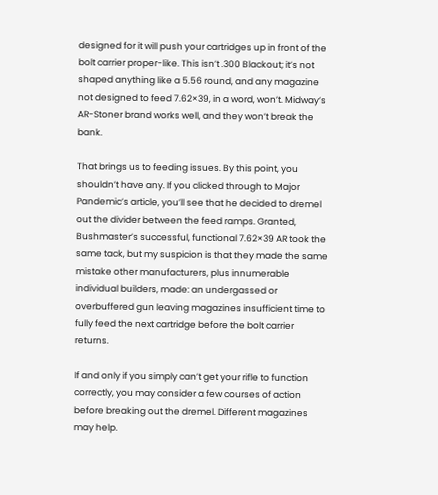designed for it will push your cartridges up in front of the bolt carrier proper-like. This isn’t .300 Blackout; it’s not shaped anything like a 5.56 round, and any magazine not designed to feed 7.62×39, in a word, won’t. Midway’s AR-Stoner brand works well, and they won’t break the bank.

That brings us to feeding issues. By this point, you shouldn’t have any. If you clicked through to Major Pandemic’s article, you’ll see that he decided to dremel out the divider between the feed ramps. Granted, Bushmaster’s successful, functional 7.62×39 AR took the same tack, but my suspicion is that they made the same mistake other manufacturers, plus innumerable individual builders, made: an undergassed or overbuffered gun leaving magazines insufficient time to fully feed the next cartridge before the bolt carrier returns.

If and only if you simply can’t get your rifle to function correctly, you may consider a few courses of action before breaking out the dremel. Different magazines may help.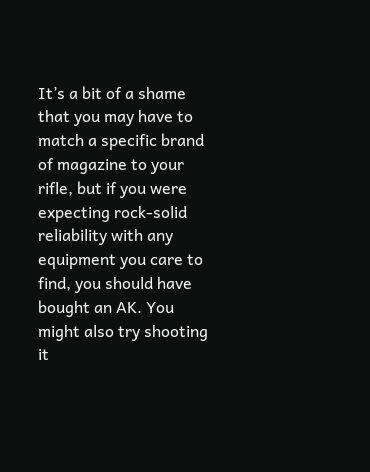It’s a bit of a shame that you may have to match a specific brand of magazine to your rifle, but if you were expecting rock-solid reliability with any equipment you care to find, you should have bought an AK. You might also try shooting it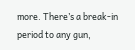more. There’s a break-in period to any gun,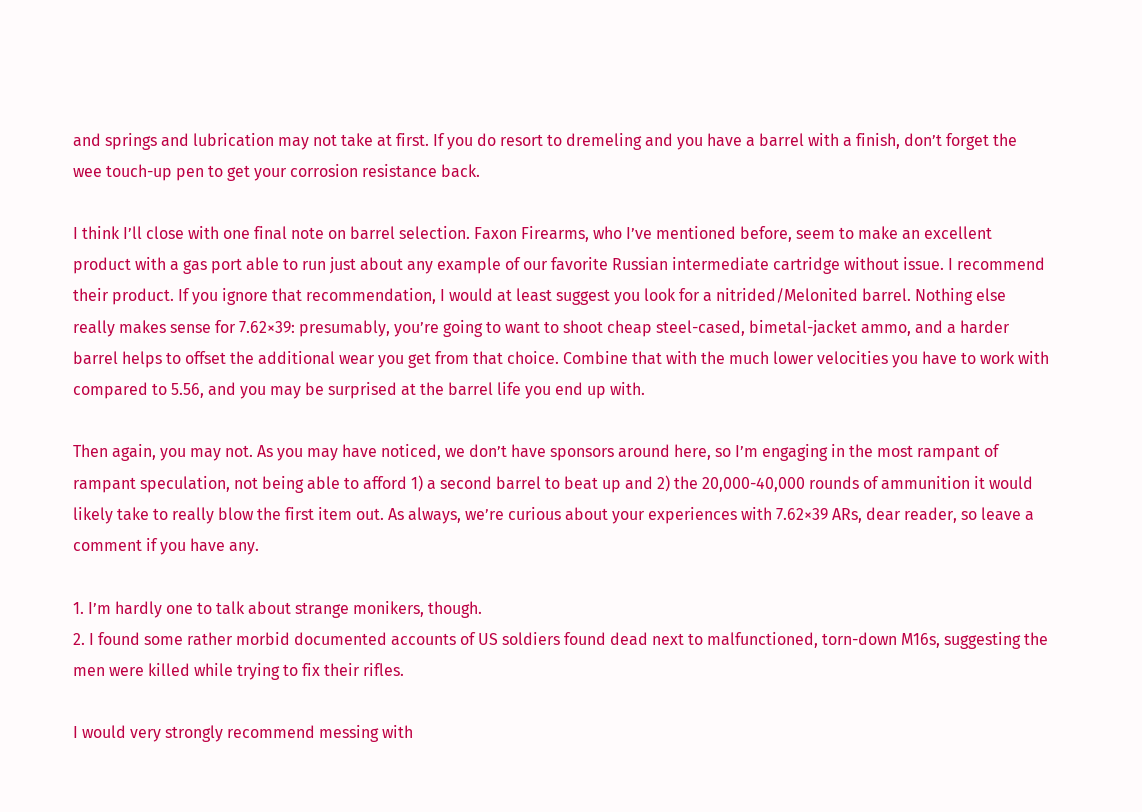and springs and lubrication may not take at first. If you do resort to dremeling and you have a barrel with a finish, don’t forget the wee touch-up pen to get your corrosion resistance back.

I think I’ll close with one final note on barrel selection. Faxon Firearms, who I’ve mentioned before, seem to make an excellent product with a gas port able to run just about any example of our favorite Russian intermediate cartridge without issue. I recommend their product. If you ignore that recommendation, I would at least suggest you look for a nitrided/Melonited barrel. Nothing else really makes sense for 7.62×39: presumably, you’re going to want to shoot cheap steel-cased, bimetal-jacket ammo, and a harder barrel helps to offset the additional wear you get from that choice. Combine that with the much lower velocities you have to work with compared to 5.56, and you may be surprised at the barrel life you end up with.

Then again, you may not. As you may have noticed, we don’t have sponsors around here, so I’m engaging in the most rampant of rampant speculation, not being able to afford 1) a second barrel to beat up and 2) the 20,000-40,000 rounds of ammunition it would likely take to really blow the first item out. As always, we’re curious about your experiences with 7.62×39 ARs, dear reader, so leave a comment if you have any.

1. I’m hardly one to talk about strange monikers, though.
2. I found some rather morbid documented accounts of US soldiers found dead next to malfunctioned, torn-down M16s, suggesting the men were killed while trying to fix their rifles.

I would very strongly recommend messing with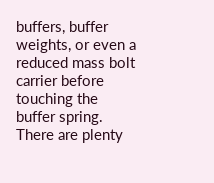buffers, buffer weights, or even a reduced mass bolt carrier before touching the buffer spring. There are plenty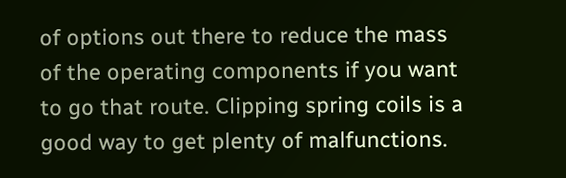of options out there to reduce the mass of the operating components if you want to go that route. Clipping spring coils is a good way to get plenty of malfunctions.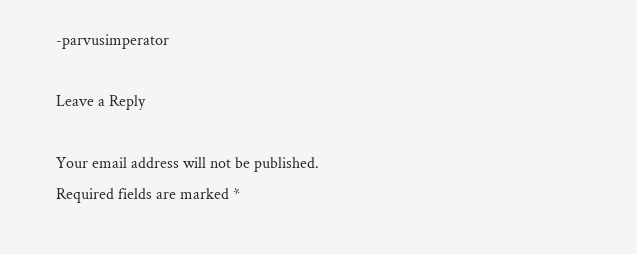-parvusimperator

Leave a Reply

Your email address will not be published. Required fields are marked *